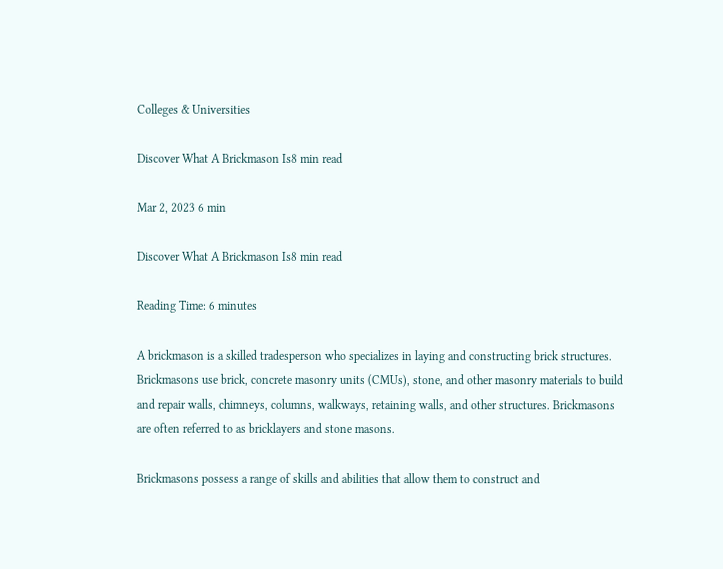Colleges & Universities

Discover What A Brickmason Is8 min read

Mar 2, 2023 6 min

Discover What A Brickmason Is8 min read

Reading Time: 6 minutes

A brickmason is a skilled tradesperson who specializes in laying and constructing brick structures. Brickmasons use brick, concrete masonry units (CMUs), stone, and other masonry materials to build and repair walls, chimneys, columns, walkways, retaining walls, and other structures. Brickmasons are often referred to as bricklayers and stone masons.

Brickmasons possess a range of skills and abilities that allow them to construct and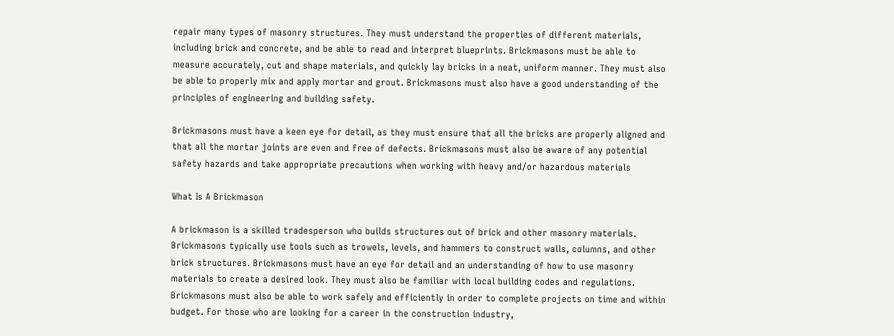repair many types of masonry structures. They must understand the properties of different materials, including brick and concrete, and be able to read and interpret blueprints. Brickmasons must be able to measure accurately, cut and shape materials, and quickly lay bricks in a neat, uniform manner. They must also be able to properly mix and apply mortar and grout. Brickmasons must also have a good understanding of the principles of engineering and building safety.

Brickmasons must have a keen eye for detail, as they must ensure that all the bricks are properly aligned and that all the mortar joints are even and free of defects. Brickmasons must also be aware of any potential safety hazards and take appropriate precautions when working with heavy and/or hazardous materials

What Is A Brickmason

A brickmason is a skilled tradesperson who builds structures out of brick and other masonry materials. Brickmasons typically use tools such as trowels, levels, and hammers to construct walls, columns, and other brick structures. Brickmasons must have an eye for detail and an understanding of how to use masonry materials to create a desired look. They must also be familiar with local building codes and regulations. Brickmasons must also be able to work safely and efficiently in order to complete projects on time and within budget. For those who are looking for a career in the construction industry,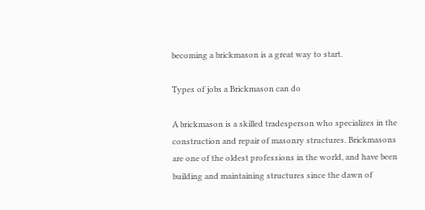becoming a brickmason is a great way to start.

Types of jobs a Brickmason can do

A brickmason is a skilled tradesperson who specializes in the construction and repair of masonry structures. Brickmasons are one of the oldest professions in the world, and have been building and maintaining structures since the dawn of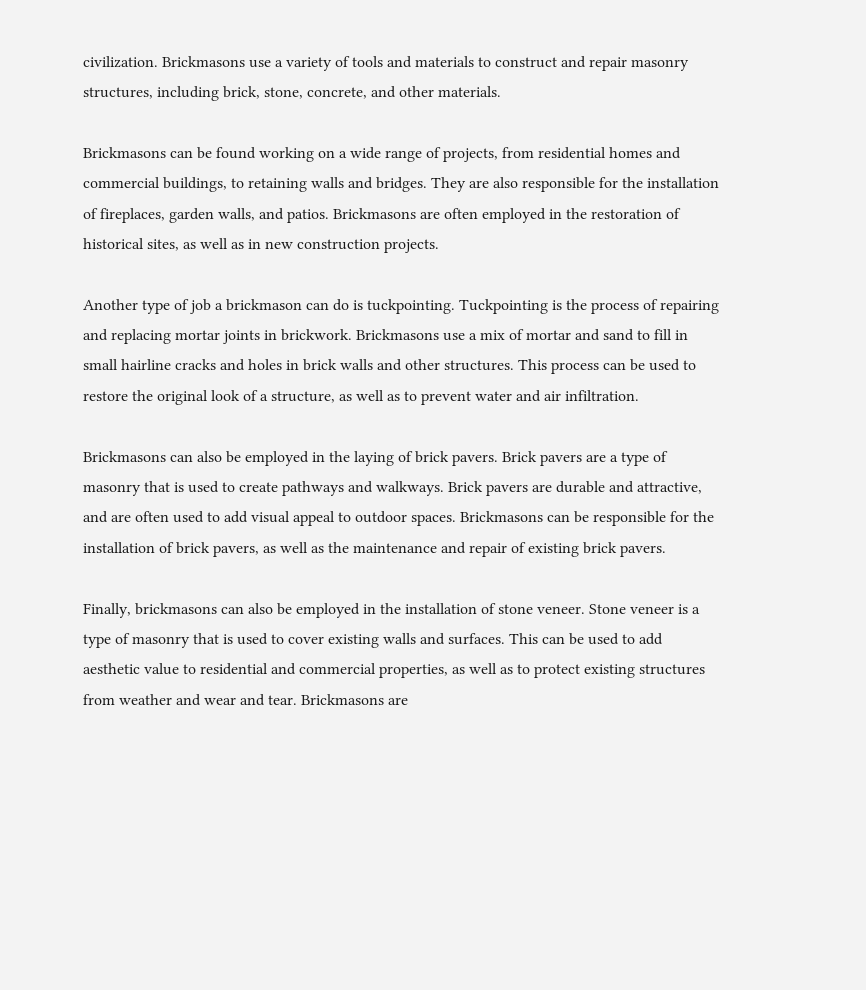civilization. Brickmasons use a variety of tools and materials to construct and repair masonry structures, including brick, stone, concrete, and other materials.

Brickmasons can be found working on a wide range of projects, from residential homes and commercial buildings, to retaining walls and bridges. They are also responsible for the installation of fireplaces, garden walls, and patios. Brickmasons are often employed in the restoration of historical sites, as well as in new construction projects.

Another type of job a brickmason can do is tuckpointing. Tuckpointing is the process of repairing and replacing mortar joints in brickwork. Brickmasons use a mix of mortar and sand to fill in small hairline cracks and holes in brick walls and other structures. This process can be used to restore the original look of a structure, as well as to prevent water and air infiltration.

Brickmasons can also be employed in the laying of brick pavers. Brick pavers are a type of masonry that is used to create pathways and walkways. Brick pavers are durable and attractive, and are often used to add visual appeal to outdoor spaces. Brickmasons can be responsible for the installation of brick pavers, as well as the maintenance and repair of existing brick pavers.

Finally, brickmasons can also be employed in the installation of stone veneer. Stone veneer is a type of masonry that is used to cover existing walls and surfaces. This can be used to add aesthetic value to residential and commercial properties, as well as to protect existing structures from weather and wear and tear. Brickmasons are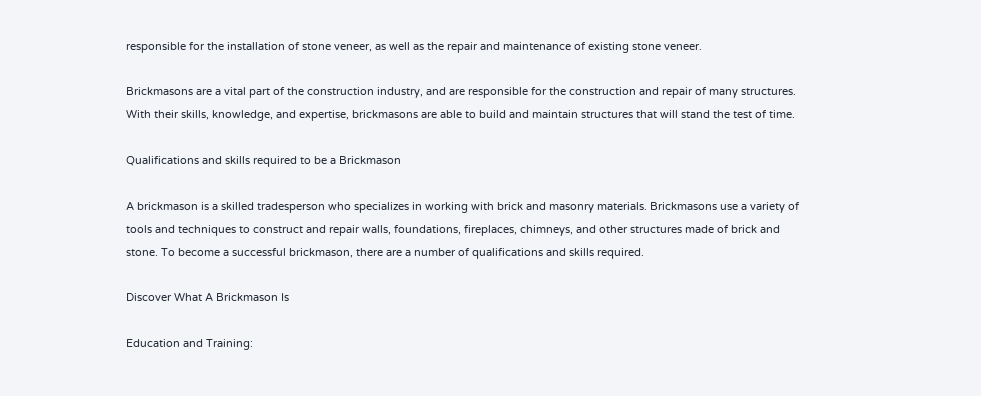responsible for the installation of stone veneer, as well as the repair and maintenance of existing stone veneer.

Brickmasons are a vital part of the construction industry, and are responsible for the construction and repair of many structures. With their skills, knowledge, and expertise, brickmasons are able to build and maintain structures that will stand the test of time.

Qualifications and skills required to be a Brickmason

A brickmason is a skilled tradesperson who specializes in working with brick and masonry materials. Brickmasons use a variety of tools and techniques to construct and repair walls, foundations, fireplaces, chimneys, and other structures made of brick and stone. To become a successful brickmason, there are a number of qualifications and skills required.

Discover What A Brickmason Is

Education and Training: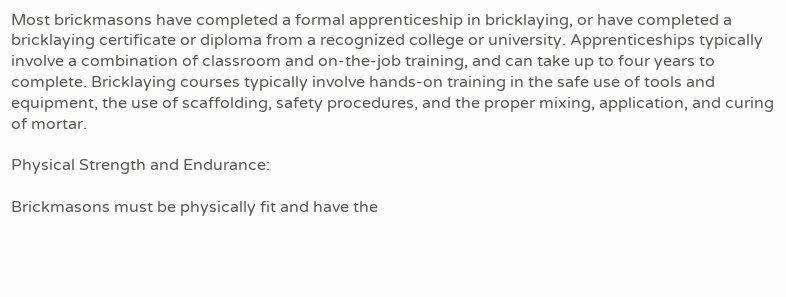Most brickmasons have completed a formal apprenticeship in bricklaying, or have completed a bricklaying certificate or diploma from a recognized college or university. Apprenticeships typically involve a combination of classroom and on-the-job training, and can take up to four years to complete. Bricklaying courses typically involve hands-on training in the safe use of tools and equipment, the use of scaffolding, safety procedures, and the proper mixing, application, and curing of mortar.

Physical Strength and Endurance:

Brickmasons must be physically fit and have the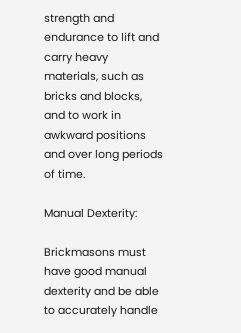strength and endurance to lift and carry heavy materials, such as bricks and blocks, and to work in awkward positions and over long periods of time.

Manual Dexterity:

Brickmasons must have good manual dexterity and be able to accurately handle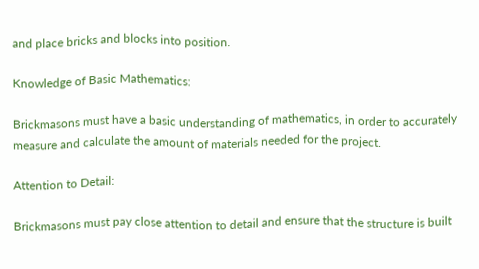and place bricks and blocks into position.

Knowledge of Basic Mathematics:

Brickmasons must have a basic understanding of mathematics, in order to accurately measure and calculate the amount of materials needed for the project.

Attention to Detail:

Brickmasons must pay close attention to detail and ensure that the structure is built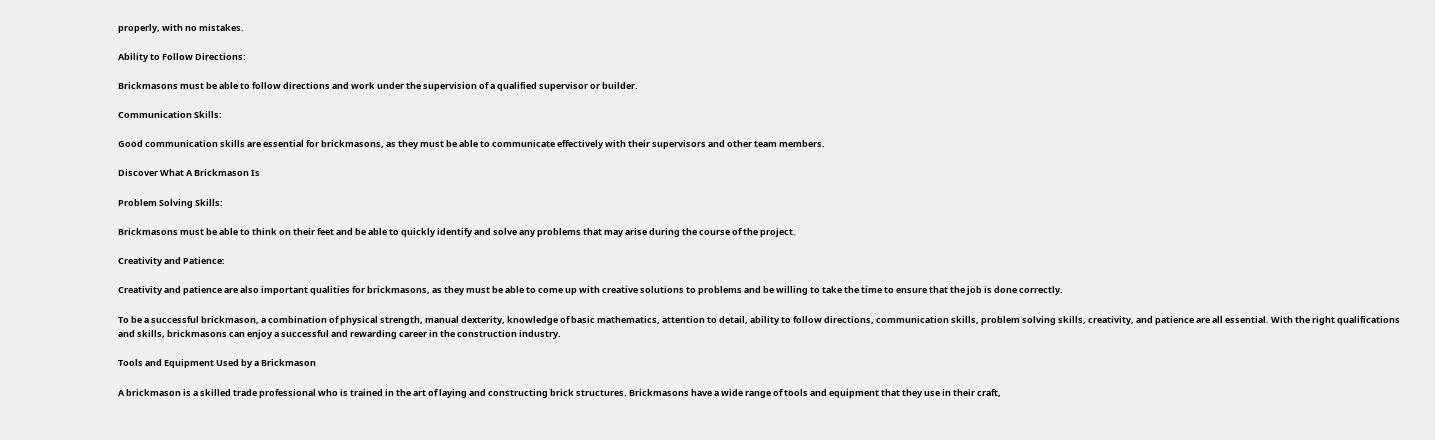properly, with no mistakes.

Ability to Follow Directions:

Brickmasons must be able to follow directions and work under the supervision of a qualified supervisor or builder.

Communication Skills:

Good communication skills are essential for brickmasons, as they must be able to communicate effectively with their supervisors and other team members.

Discover What A Brickmason Is

Problem Solving Skills:

Brickmasons must be able to think on their feet and be able to quickly identify and solve any problems that may arise during the course of the project.

Creativity and Patience:

Creativity and patience are also important qualities for brickmasons, as they must be able to come up with creative solutions to problems and be willing to take the time to ensure that the job is done correctly.

To be a successful brickmason, a combination of physical strength, manual dexterity, knowledge of basic mathematics, attention to detail, ability to follow directions, communication skills, problem solving skills, creativity, and patience are all essential. With the right qualifications and skills, brickmasons can enjoy a successful and rewarding career in the construction industry.

Tools and Equipment Used by a Brickmason

A brickmason is a skilled trade professional who is trained in the art of laying and constructing brick structures. Brickmasons have a wide range of tools and equipment that they use in their craft,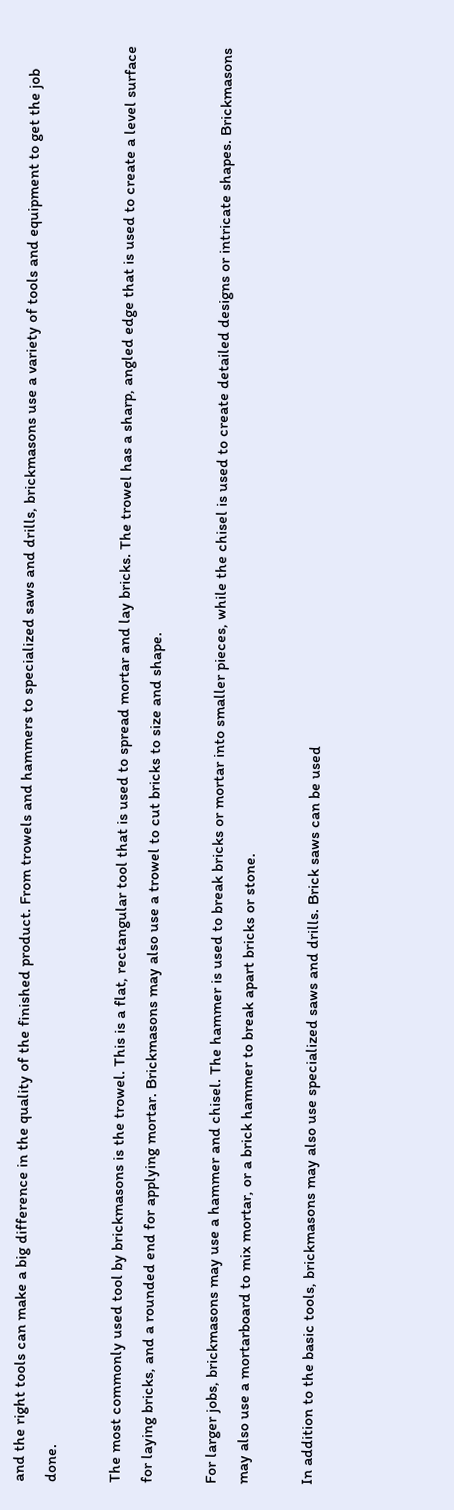and the right tools can make a big difference in the quality of the finished product. From trowels and hammers to specialized saws and drills, brickmasons use a variety of tools and equipment to get the job done.

The most commonly used tool by brickmasons is the trowel. This is a flat, rectangular tool that is used to spread mortar and lay bricks. The trowel has a sharp, angled edge that is used to create a level surface for laying bricks, and a rounded end for applying mortar. Brickmasons may also use a trowel to cut bricks to size and shape.

For larger jobs, brickmasons may use a hammer and chisel. The hammer is used to break bricks or mortar into smaller pieces, while the chisel is used to create detailed designs or intricate shapes. Brickmasons may also use a mortarboard to mix mortar, or a brick hammer to break apart bricks or stone.

In addition to the basic tools, brickmasons may also use specialized saws and drills. Brick saws can be used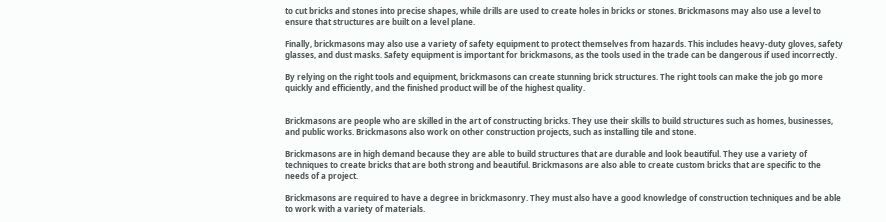to cut bricks and stones into precise shapes, while drills are used to create holes in bricks or stones. Brickmasons may also use a level to ensure that structures are built on a level plane.

Finally, brickmasons may also use a variety of safety equipment to protect themselves from hazards. This includes heavy-duty gloves, safety glasses, and dust masks. Safety equipment is important for brickmasons, as the tools used in the trade can be dangerous if used incorrectly.

By relying on the right tools and equipment, brickmasons can create stunning brick structures. The right tools can make the job go more quickly and efficiently, and the finished product will be of the highest quality.


Brickmasons are people who are skilled in the art of constructing bricks. They use their skills to build structures such as homes, businesses, and public works. Brickmasons also work on other construction projects, such as installing tile and stone.

Brickmasons are in high demand because they are able to build structures that are durable and look beautiful. They use a variety of techniques to create bricks that are both strong and beautiful. Brickmasons are also able to create custom bricks that are specific to the needs of a project.

Brickmasons are required to have a degree in brickmasonry. They must also have a good knowledge of construction techniques and be able to work with a variety of materials.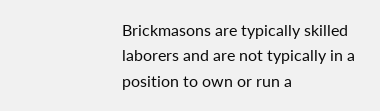Brickmasons are typically skilled laborers and are not typically in a position to own or run a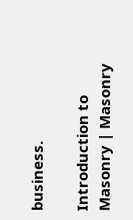business.

Introduction to Masonry | Masonry